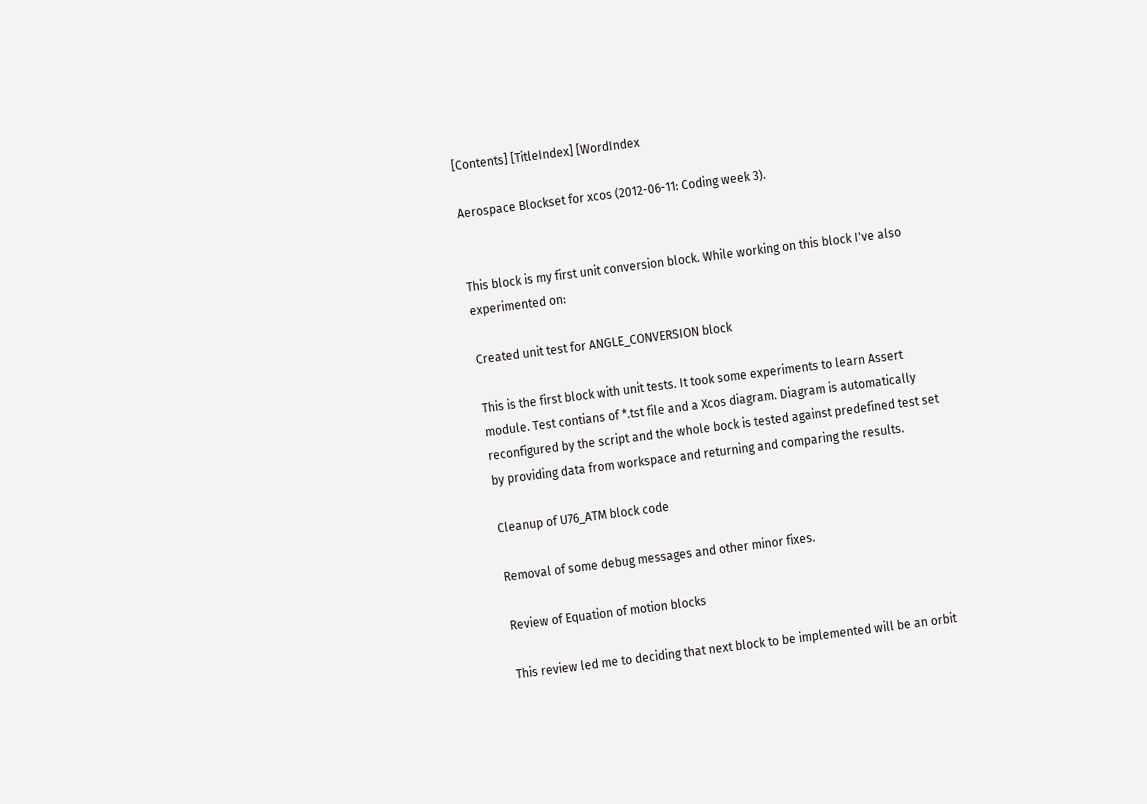[Contents] [TitleIndex] [WordIndex

Aerospace Blockset for xcos (2012-06-11: Coding week 3).


This block is my first unit conversion block. While working on this block I've also experimented on:

Created unit test for ANGLE_CONVERSION block

This is the first block with unit tests. It took some experiments to learn Assert module. Test contians of *.tst file and a Xcos diagram. Diagram is automatically reconfigured by the script and the whole bock is tested against predefined test set by providing data from workspace and returning and comparing the results.

Cleanup of U76_ATM block code

Removal of some debug messages and other minor fixes.

Review of Equation of motion blocks

This review led me to deciding that next block to be implemented will be an orbit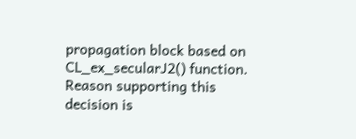propagation block based on CL_ex_secularJ2() function. Reason supporting this decision is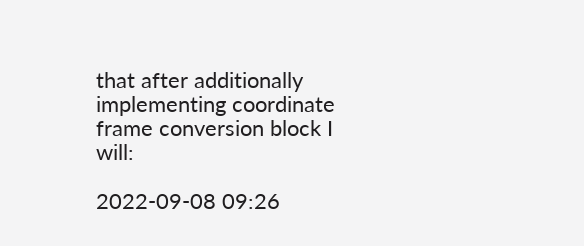that after additionally implementing coordinate frame conversion block I will:

2022-09-08 09:26